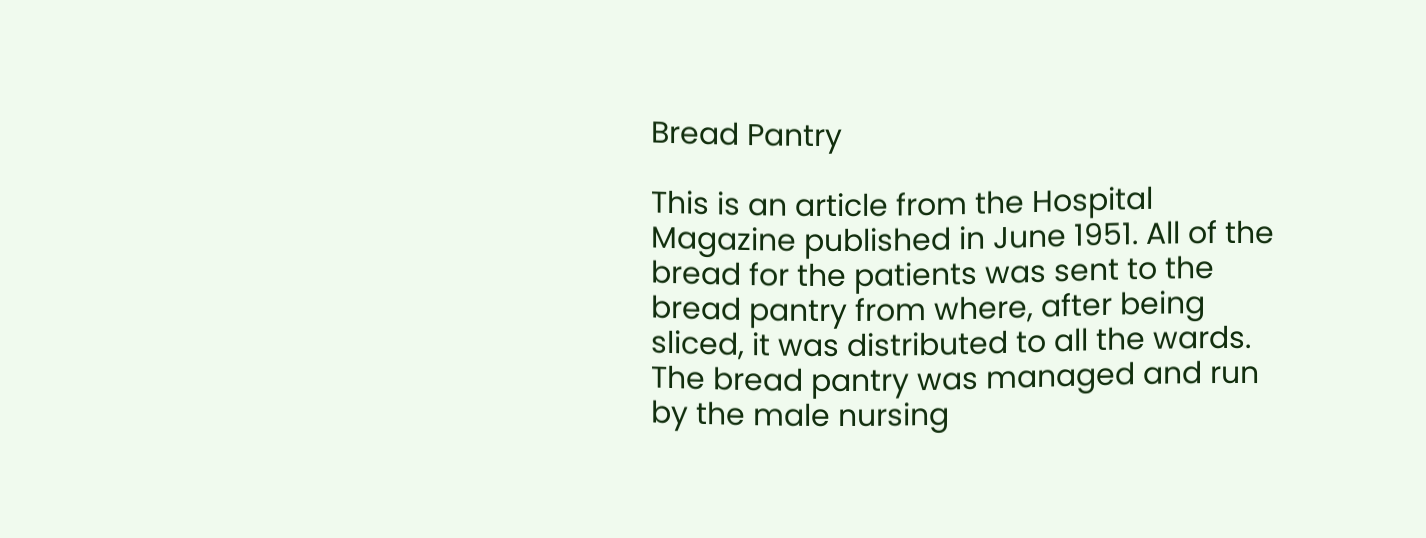Bread Pantry

This is an article from the Hospital Magazine published in June 1951. All of the bread for the patients was sent to the bread pantry from where, after being sliced, it was distributed to all the wards. The bread pantry was managed and run by the male nursing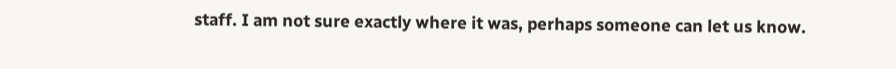staff. I am not sure exactly where it was, perhaps someone can let us know.